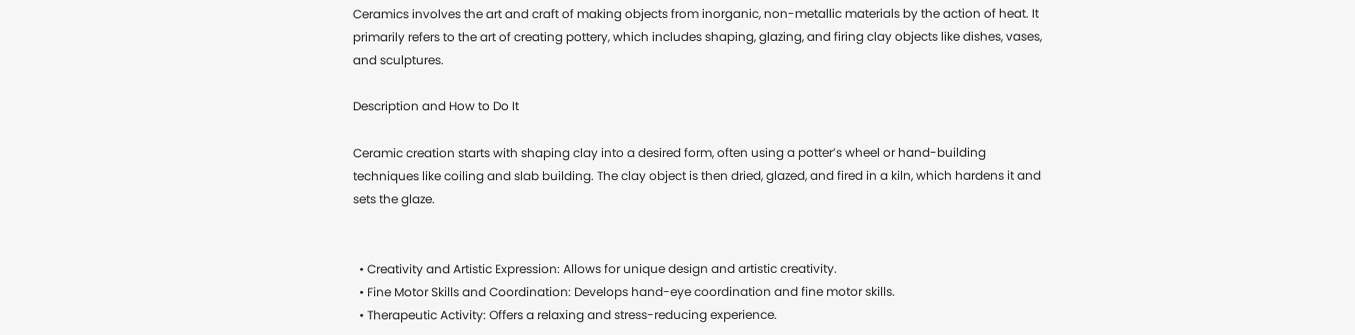Ceramics involves the art and craft of making objects from inorganic, non-metallic materials by the action of heat. It primarily refers to the art of creating pottery, which includes shaping, glazing, and firing clay objects like dishes, vases, and sculptures.

Description and How to Do It

Ceramic creation starts with shaping clay into a desired form, often using a potter’s wheel or hand-building techniques like coiling and slab building. The clay object is then dried, glazed, and fired in a kiln, which hardens it and sets the glaze.


  • Creativity and Artistic Expression: Allows for unique design and artistic creativity.
  • Fine Motor Skills and Coordination: Develops hand-eye coordination and fine motor skills.
  • Therapeutic Activity: Offers a relaxing and stress-reducing experience.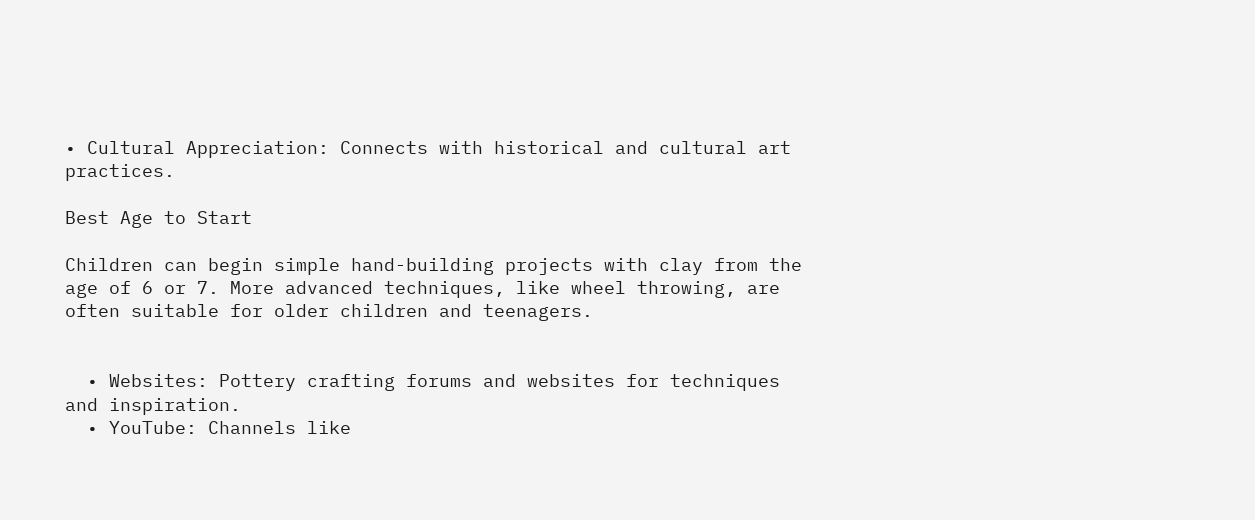• Cultural Appreciation: Connects with historical and cultural art practices.

Best Age to Start

Children can begin simple hand-building projects with clay from the age of 6 or 7. More advanced techniques, like wheel throwing, are often suitable for older children and teenagers.


  • Websites: Pottery crafting forums and websites for techniques and inspiration.
  • YouTube: Channels like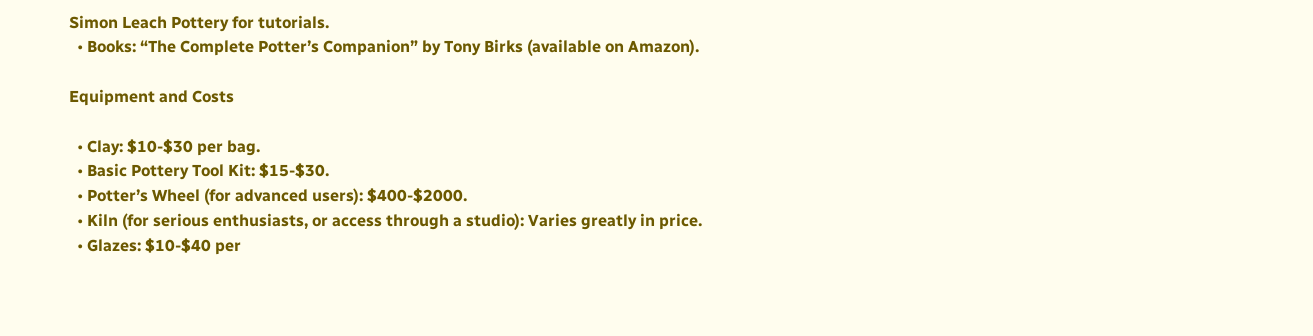Simon Leach Pottery for tutorials.
  • Books: “The Complete Potter’s Companion” by Tony Birks (available on Amazon).

Equipment and Costs

  • Clay: $10-$30 per bag.
  • Basic Pottery Tool Kit: $15-$30.
  • Potter’s Wheel (for advanced users): $400-$2000.
  • Kiln (for serious enthusiasts, or access through a studio): Varies greatly in price.
  • Glazes: $10-$40 per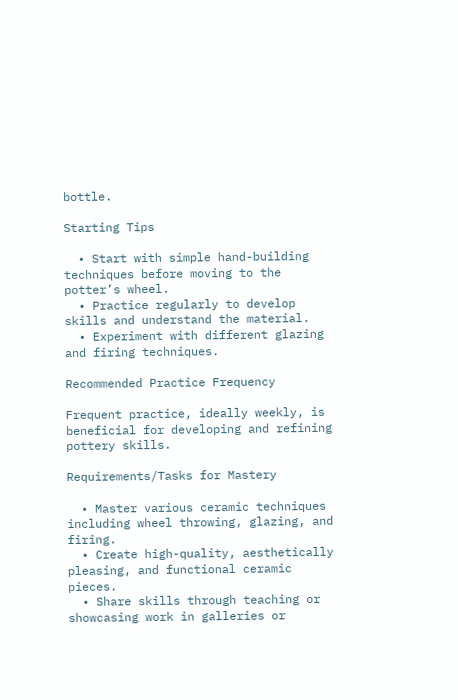bottle.

Starting Tips

  • Start with simple hand-building techniques before moving to the potter’s wheel.
  • Practice regularly to develop skills and understand the material.
  • Experiment with different glazing and firing techniques.

Recommended Practice Frequency

Frequent practice, ideally weekly, is beneficial for developing and refining pottery skills.

Requirements/Tasks for Mastery

  • Master various ceramic techniques including wheel throwing, glazing, and firing.
  • Create high-quality, aesthetically pleasing, and functional ceramic pieces.
  • Share skills through teaching or showcasing work in galleries or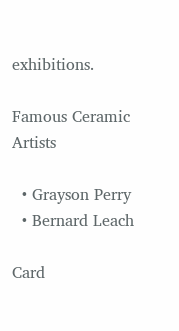exhibitions.

Famous Ceramic Artists

  • Grayson Perry
  • Bernard Leach

Card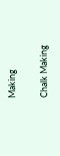Making

Chalk Making